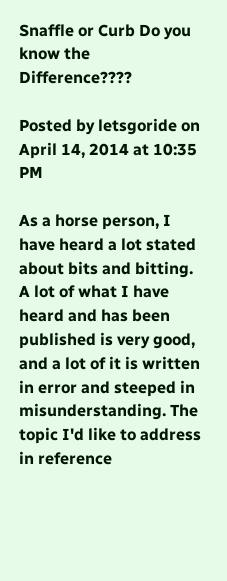Snaffle or Curb Do you know the Difference????

Posted by letsgoride on April 14, 2014 at 10:35 PM

As a horse person, I have heard a lot stated about bits and bitting. A lot of what I have heard and has been published is very good, and a lot of it is written in error and steeped in misunderstanding. The topic I'd like to address in reference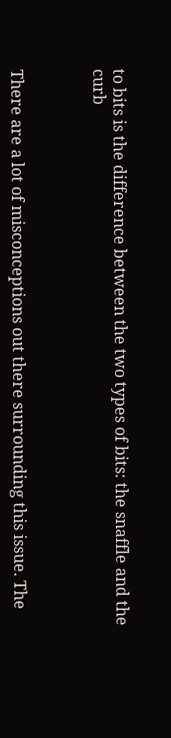to bits is the difference between the two types of bits: the snaffle and the curb



There are a lot of misconceptions out there surrounding this issue. The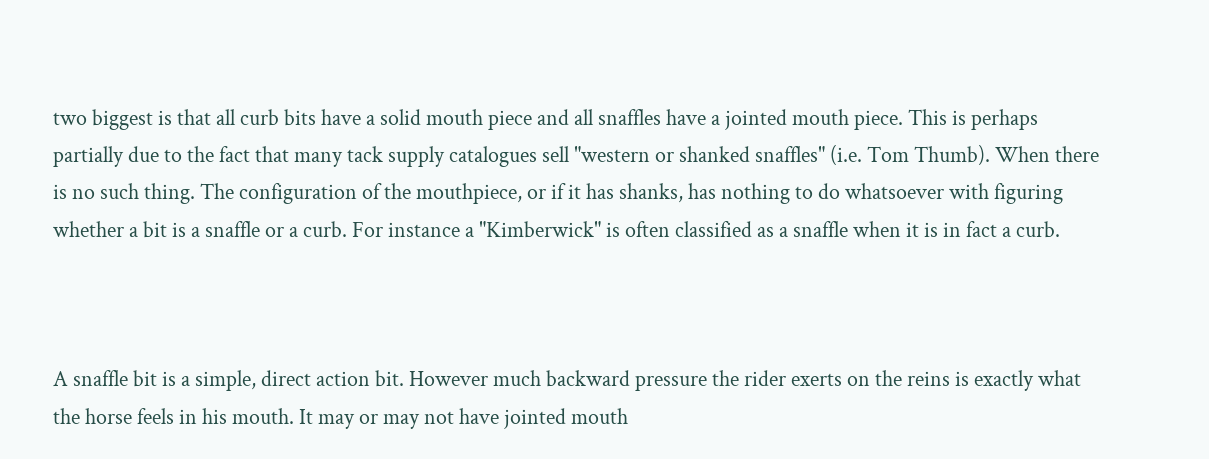two biggest is that all curb bits have a solid mouth piece and all snaffles have a jointed mouth piece. This is perhaps partially due to the fact that many tack supply catalogues sell "western or shanked snaffles" (i.e. Tom Thumb). When there is no such thing. The configuration of the mouthpiece, or if it has shanks, has nothing to do whatsoever with figuring whether a bit is a snaffle or a curb. For instance a "Kimberwick" is often classified as a snaffle when it is in fact a curb.



A snaffle bit is a simple, direct action bit. However much backward pressure the rider exerts on the reins is exactly what the horse feels in his mouth. It may or may not have jointed mouth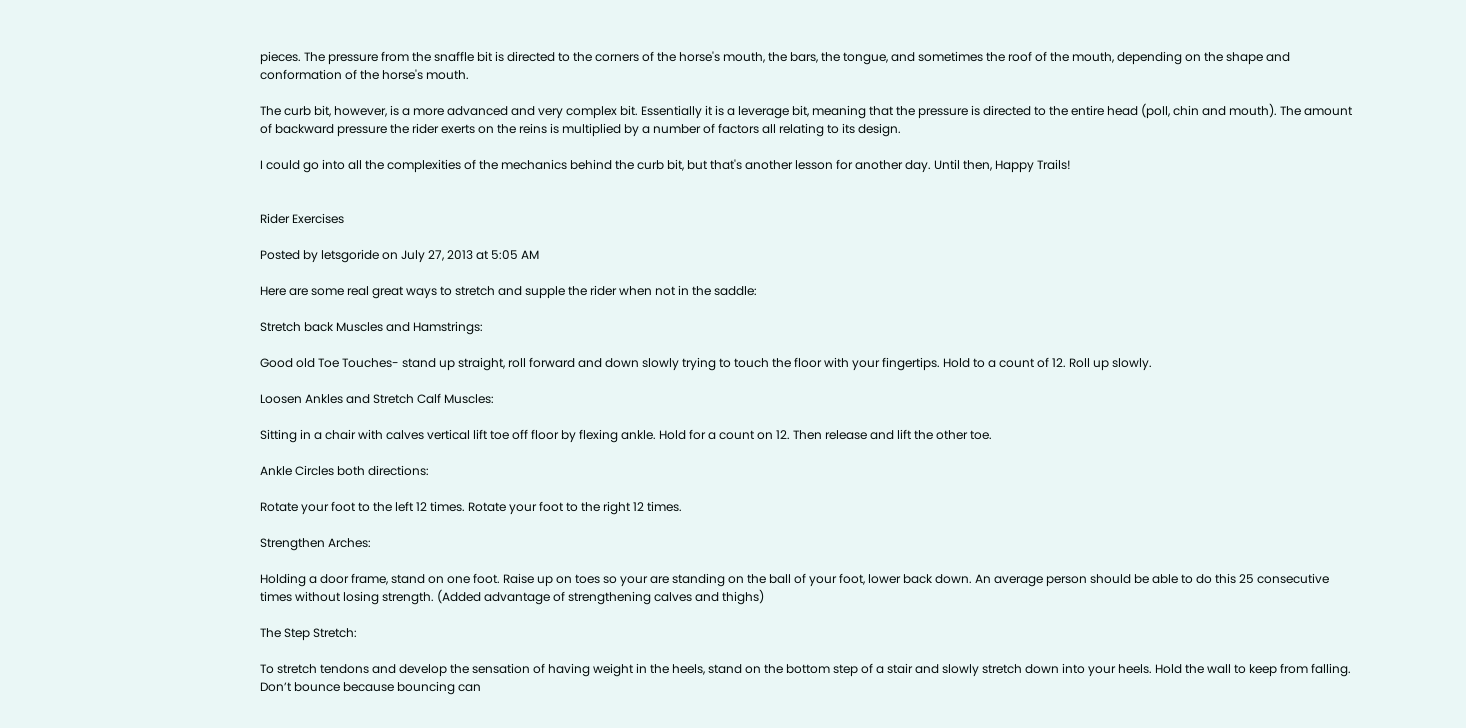pieces. The pressure from the snaffle bit is directed to the corners of the horse's mouth, the bars, the tongue, and sometimes the roof of the mouth, depending on the shape and conformation of the horse's mouth.

The curb bit, however, is a more advanced and very complex bit. Essentially it is a leverage bit, meaning that the pressure is directed to the entire head (poll, chin and mouth). The amount of backward pressure the rider exerts on the reins is multiplied by a number of factors all relating to its design.

I could go into all the complexities of the mechanics behind the curb bit, but that's another lesson for another day. Until then, Happy Trails!


Rider Exercises

Posted by letsgoride on July 27, 2013 at 5:05 AM

Here are some real great ways to stretch and supple the rider when not in the saddle:

Stretch back Muscles and Hamstrings:

Good old Toe Touches- stand up straight, roll forward and down slowly trying to touch the floor with your fingertips. Hold to a count of 12. Roll up slowly.

Loosen Ankles and Stretch Calf Muscles:

Sitting in a chair with calves vertical lift toe off floor by flexing ankle. Hold for a count on 12. Then release and lift the other toe.

Ankle Circles both directions:

Rotate your foot to the left 12 times. Rotate your foot to the right 12 times.

Strengthen Arches:

Holding a door frame, stand on one foot. Raise up on toes so your are standing on the ball of your foot, lower back down. An average person should be able to do this 25 consecutive times without losing strength. (Added advantage of strengthening calves and thighs)

The Step Stretch:

To stretch tendons and develop the sensation of having weight in the heels, stand on the bottom step of a stair and slowly stretch down into your heels. Hold the wall to keep from falling. Don’t bounce because bouncing can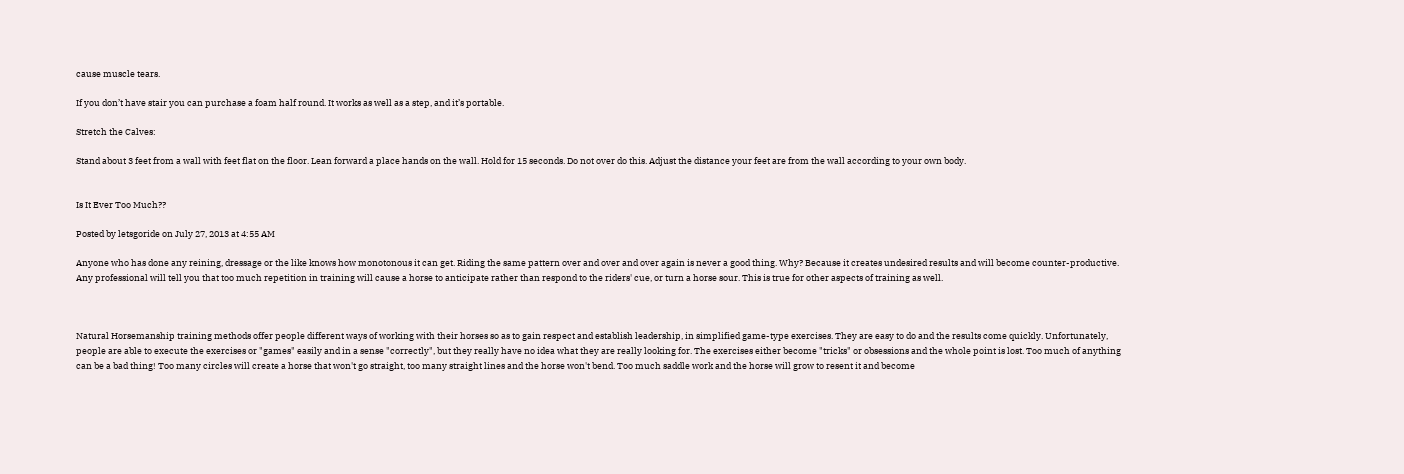cause muscle tears.

If you don’t have stair you can purchase a foam half round. It works as well as a step, and it’s portable.

Stretch the Calves:

Stand about 3 feet from a wall with feet flat on the floor. Lean forward a place hands on the wall. Hold for 15 seconds. Do not over do this. Adjust the distance your feet are from the wall according to your own body.


Is It Ever Too Much??

Posted by letsgoride on July 27, 2013 at 4:55 AM

Anyone who has done any reining, dressage or the like knows how monotonous it can get. Riding the same pattern over and over and over again is never a good thing. Why? Because it creates undesired results and will become counter-productive. Any professional will tell you that too much repetition in training will cause a horse to anticipate rather than respond to the riders' cue, or turn a horse sour. This is true for other aspects of training as well.



Natural Horsemanship training methods offer people different ways of working with their horses so as to gain respect and establish leadership, in simplified game-type exercises. They are easy to do and the results come quickly. Unfortunately, people are able to execute the exercises or "games" easily and in a sense "correctly", but they really have no idea what they are really looking for. The exercises either become "tricks" or obsessions and the whole point is lost. Too much of anything can be a bad thing! Too many circles will create a horse that won't go straight, too many straight lines and the horse won't bend. Too much saddle work and the horse will grow to resent it and become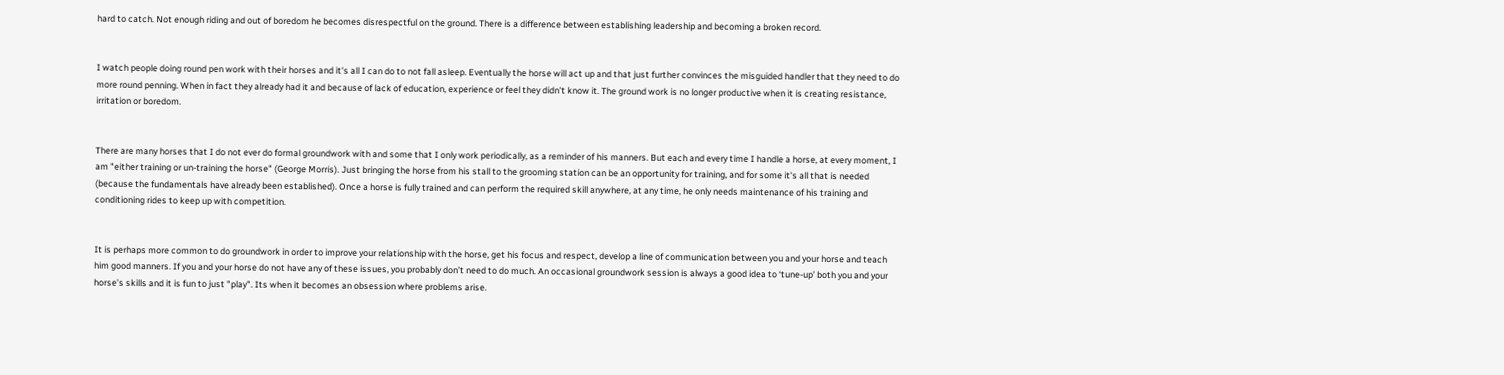hard to catch. Not enough riding and out of boredom he becomes disrespectful on the ground. There is a difference between establishing leadership and becoming a broken record.


I watch people doing round pen work with their horses and it's all I can do to not fall asleep. Eventually the horse will act up and that just further convinces the misguided handler that they need to do more round penning. When in fact they already had it and because of lack of education, experience or feel they didn't know it. The ground work is no longer productive when it is creating resistance, irritation or boredom.


There are many horses that I do not ever do formal groundwork with and some that I only work periodically, as a reminder of his manners. But each and every time I handle a horse, at every moment, I am "either training or un-training the horse" (George Morris). Just bringing the horse from his stall to the grooming station can be an opportunity for training, and for some it's all that is needed (because the fundamentals have already been established). Once a horse is fully trained and can perform the required skill anywhere, at any time, he only needs maintenance of his training and conditioning rides to keep up with competition.


It is perhaps more common to do groundwork in order to improve your relationship with the horse, get his focus and respect, develop a line of communication between you and your horse and teach him good manners. If you and your horse do not have any of these issues, you probably don’t need to do much. An occasional groundwork session is always a good idea to ‘tune-up’ both you and your horse’s skills and it is fun to just "play". Its when it becomes an obsession where problems arise.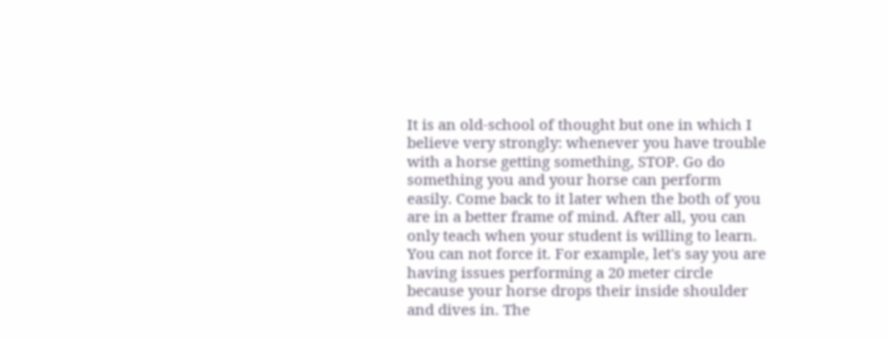It is an old-school of thought but one in which I believe very strongly: whenever you have trouble with a horse getting something, STOP. Go do something you and your horse can perform easily. Come back to it later when the both of you are in a better frame of mind. After all, you can only teach when your student is willing to learn. You can not force it. For example, let's say you are having issues performing a 20 meter circle because your horse drops their inside shoulder and dives in. The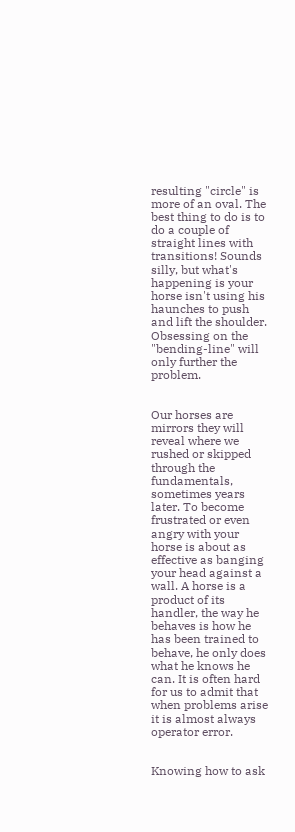resulting "circle" is more of an oval. The best thing to do is to do a couple of straight lines with transitions! Sounds silly, but what's happening is your horse isn't using his haunches to push and lift the shoulder. Obsessing on the "bending-line" will only further the problem.


Our horses are mirrors they will reveal where we rushed or skipped through the fundamentals, sometimes years later. To become frustrated or even angry with your horse is about as effective as banging your head against a wall. A horse is a product of its handler, the way he behaves is how he has been trained to behave, he only does what he knows he can. It is often hard for us to admit that when problems arise it is almost always operator error.


Knowing how to ask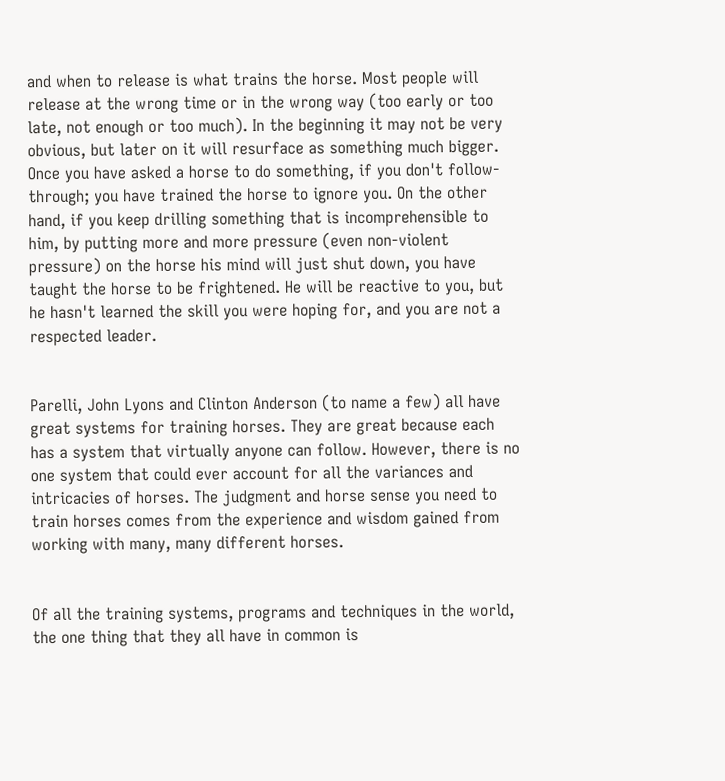and when to release is what trains the horse. Most people will release at the wrong time or in the wrong way (too early or too late, not enough or too much). In the beginning it may not be very obvious, but later on it will resurface as something much bigger. Once you have asked a horse to do something, if you don't follow-through; you have trained the horse to ignore you. On the other hand, if you keep drilling something that is incomprehensible to him, by putting more and more pressure (even non-violent pressure) on the horse his mind will just shut down, you have taught the horse to be frightened. He will be reactive to you, but he hasn't learned the skill you were hoping for, and you are not a respected leader.


Parelli, John Lyons and Clinton Anderson (to name a few) all have great systems for training horses. They are great because each has a system that virtually anyone can follow. However, there is no one system that could ever account for all the variances and intricacies of horses. The judgment and horse sense you need to train horses comes from the experience and wisdom gained from working with many, many different horses.


Of all the training systems, programs and techniques in the world, the one thing that they all have in common is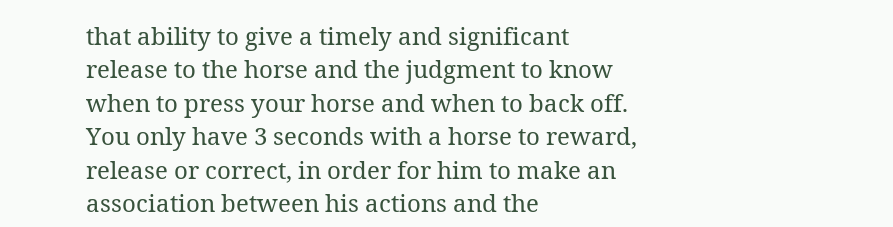that ability to give a timely and significant release to the horse and the judgment to know when to press your horse and when to back off. You only have 3 seconds with a horse to reward, release or correct, in order for him to make an association between his actions and the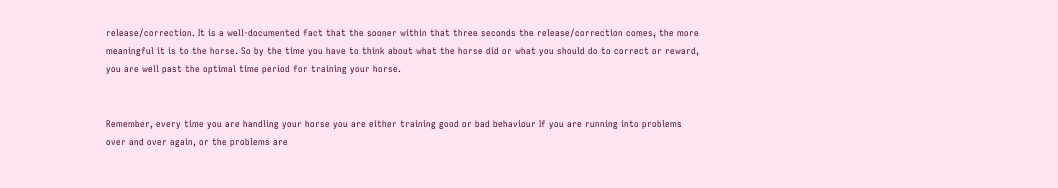release/correction. It is a well-documented fact that the sooner within that three seconds the release/correction comes, the more meaningful it is to the horse. So by the time you have to think about what the horse did or what you should do to correct or reward, you are well past the optimal time period for training your horse.


Remember, every time you are handling your horse you are either training good or bad behaviour If you are running into problems over and over again, or the problems are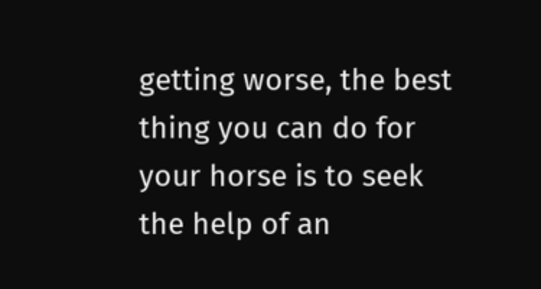getting worse, the best thing you can do for your horse is to seek the help of an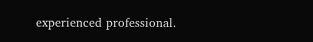experienced professional.